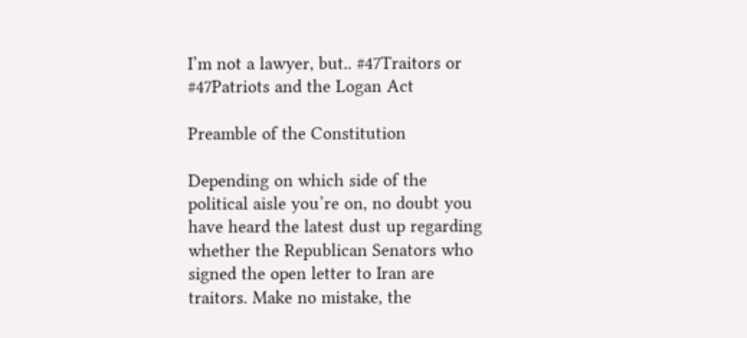I’m not a lawyer, but.. #47Traitors or #47Patriots and the Logan Act

Preamble of the Constitution

Depending on which side of the political aisle you’re on, no doubt you have heard the latest dust up regarding whether the Republican Senators who signed the open letter to Iran are traitors. Make no mistake, the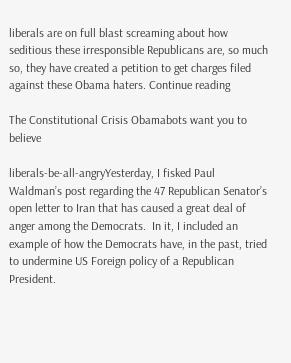liberals are on full blast screaming about how seditious these irresponsible Republicans are, so much so, they have created a petition to get charges filed against these Obama haters. Continue reading

The Constitutional Crisis Obamabots want you to believe

liberals-be-all-angryYesterday, I fisked Paul Waldman’s post regarding the 47 Republican Senator’s open letter to Iran that has caused a great deal of anger among the Democrats.  In it, I included an example of how the Democrats have, in the past, tried to undermine US Foreign policy of a Republican President.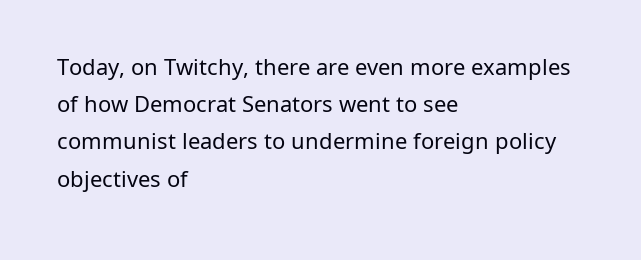Today, on Twitchy, there are even more examples of how Democrat Senators went to see communist leaders to undermine foreign policy objectives of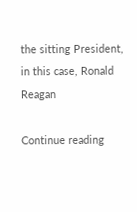the sitting President, in this case, Ronald Reagan

Continue reading